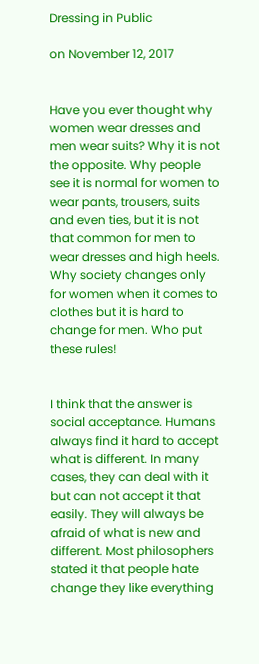Dressing in Public

on November 12, 2017


Have you ever thought why women wear dresses and men wear suits? Why it is not the opposite. Why people see it is normal for women to wear pants, trousers, suits and even ties, but it is not that common for men to wear dresses and high heels. Why society changes only for women when it comes to clothes but it is hard to change for men. Who put these rules!


I think that the answer is social acceptance. Humans always find it hard to accept what is different. In many cases, they can deal with it but can not accept it that easily. They will always be afraid of what is new and different. Most philosophers stated it that people hate change they like everything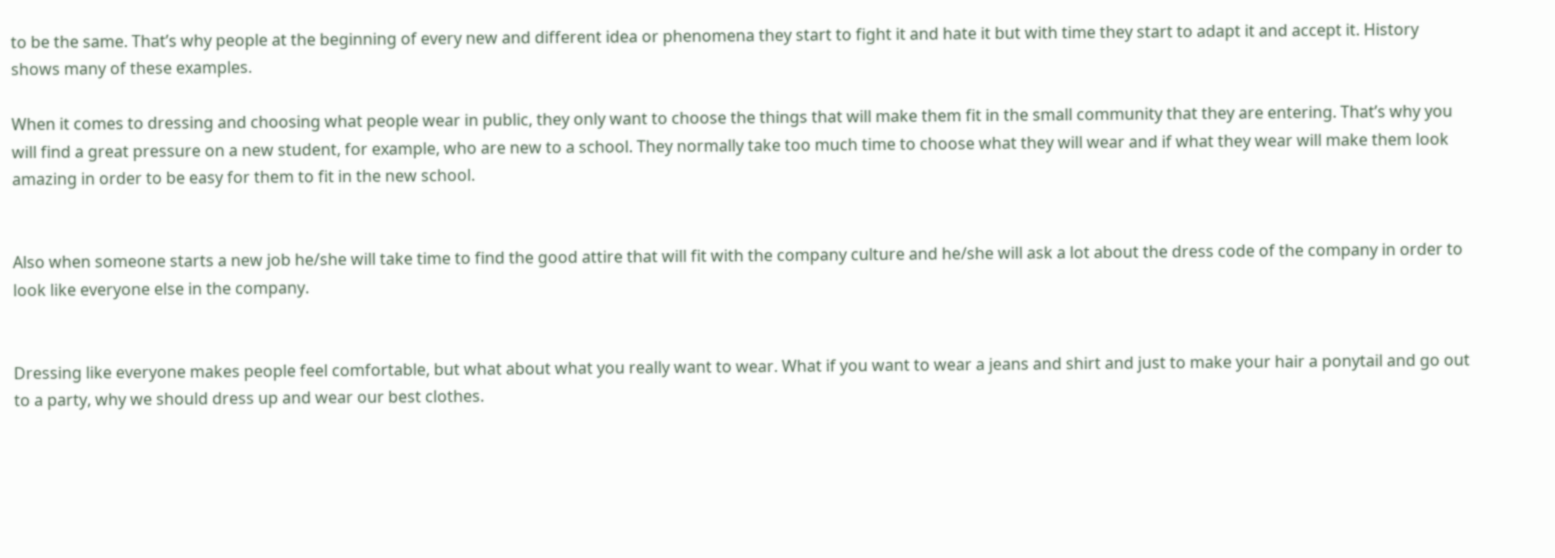to be the same. That’s why people at the beginning of every new and different idea or phenomena they start to fight it and hate it but with time they start to adapt it and accept it. History shows many of these examples.

When it comes to dressing and choosing what people wear in public, they only want to choose the things that will make them fit in the small community that they are entering. That’s why you will find a great pressure on a new student, for example, who are new to a school. They normally take too much time to choose what they will wear and if what they wear will make them look amazing in order to be easy for them to fit in the new school.


Also when someone starts a new job he/she will take time to find the good attire that will fit with the company culture and he/she will ask a lot about the dress code of the company in order to look like everyone else in the company.


Dressing like everyone makes people feel comfortable, but what about what you really want to wear. What if you want to wear a jeans and shirt and just to make your hair a ponytail and go out to a party, why we should dress up and wear our best clothes.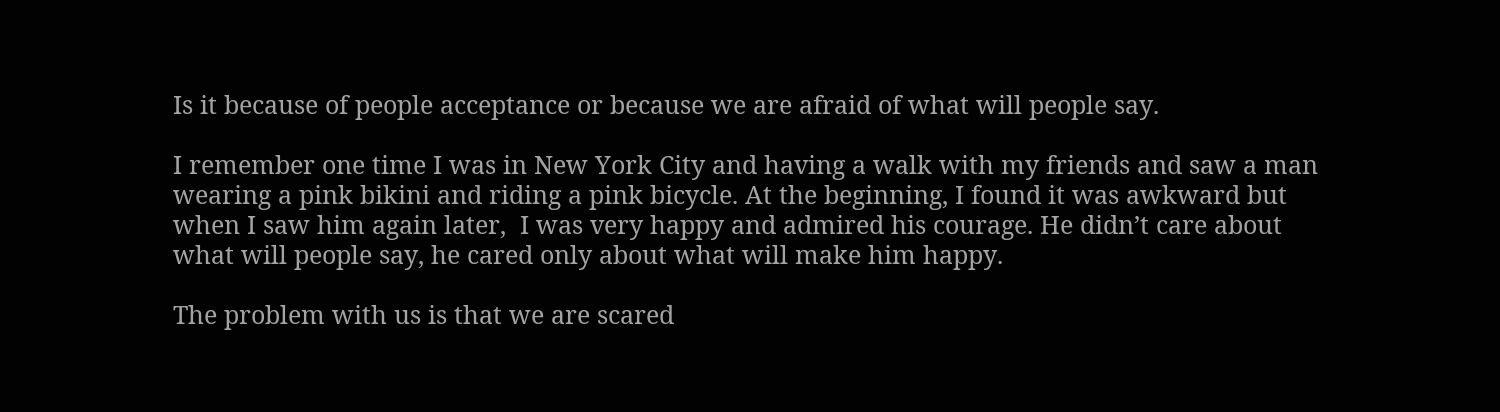Is it because of people acceptance or because we are afraid of what will people say.

I remember one time I was in New York City and having a walk with my friends and saw a man wearing a pink bikini and riding a pink bicycle. At the beginning, I found it was awkward but when I saw him again later,  I was very happy and admired his courage. He didn’t care about what will people say, he cared only about what will make him happy.

The problem with us is that we are scared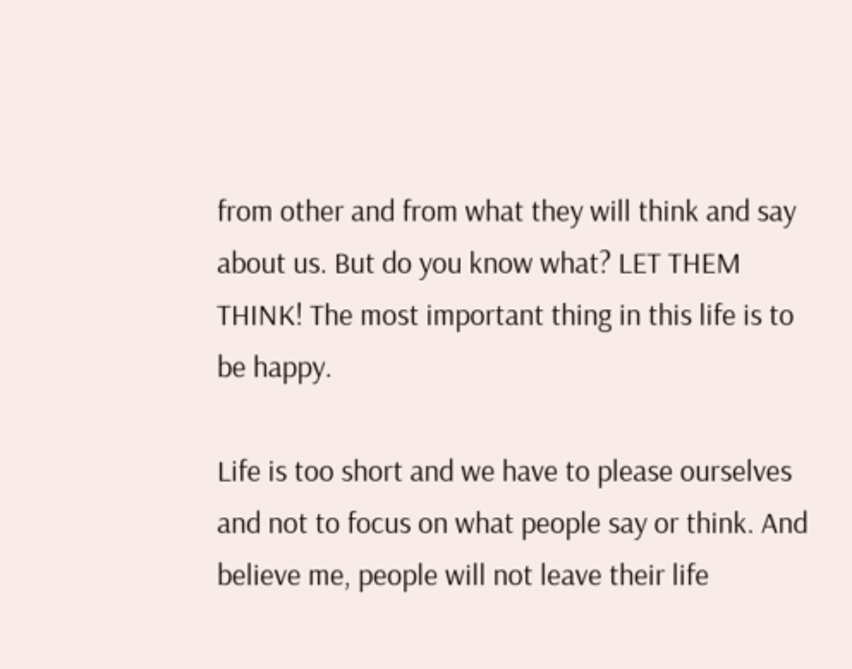from other and from what they will think and say about us. But do you know what? LET THEM THINK! The most important thing in this life is to be happy.

Life is too short and we have to please ourselves and not to focus on what people say or think. And believe me, people will not leave their life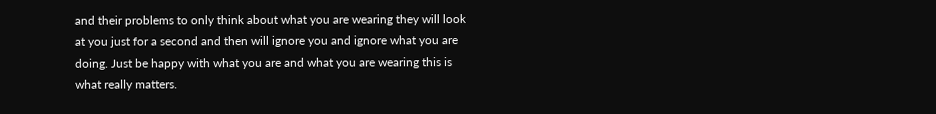and their problems to only think about what you are wearing they will look at you just for a second and then will ignore you and ignore what you are doing. Just be happy with what you are and what you are wearing this is what really matters.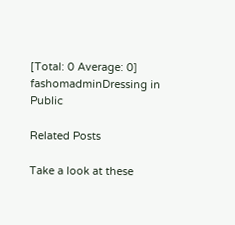[Total: 0 Average: 0]
fashomadminDressing in Public

Related Posts

Take a look at these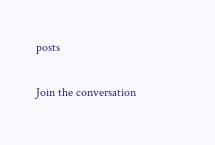posts

Join the conversation